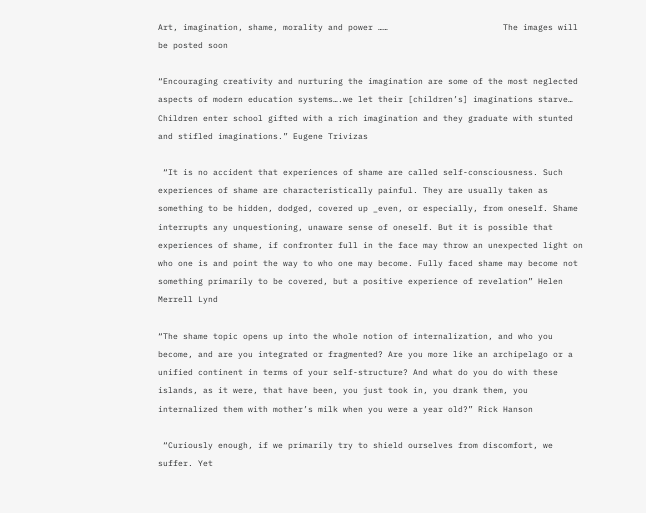Art, imagination, shame, morality and power ……                       The images will be posted soon

“Encouraging creativity and nurturing the imagination are some of the most neglected aspects of modern education systems….we let their [children’s] imaginations starve… Children enter school gifted with a rich imagination and they graduate with stunted and stifled imaginations.” Eugene Trivizas

 “It is no accident that experiences of shame are called self-consciousness. Such experiences of shame are characteristically painful. They are usually taken as   something to be hidden, dodged, covered up _even, or especially, from oneself. Shame interrupts any unquestioning, unaware sense of oneself. But it is possible that experiences of shame, if confronter full in the face may throw an unexpected light on who one is and point the way to who one may become. Fully faced shame may become not something primarily to be covered, but a positive experience of revelation” Helen Merrell Lynd

“The shame topic opens up into the whole notion of internalization, and who you become, and are you integrated or fragmented? Are you more like an archipelago or a unified continent in terms of your self-structure? And what do you do with these islands, as it were, that have been, you just took in, you drank them, you internalized them with mother’s milk when you were a year old?” Rick Hanson

 “Curiously enough, if we primarily try to shield ourselves from discomfort, we suffer. Yet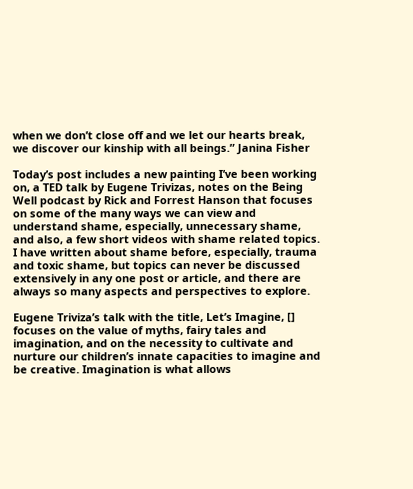when we don’t close off and we let our hearts break, we discover our kinship with all beings.” Janina Fisher

Today’s post includes a new painting I’ve been working on, a TED talk by Eugene Trivizas, notes on the Being Well podcast by Rick and Forrest Hanson that focuses on some of the many ways we can view and understand shame, especially, unnecessary shame, and also, a few short videos with shame related topics. I have written about shame before, especially, trauma and toxic shame, but topics can never be discussed extensively in any one post or article, and there are always so many aspects and perspectives to explore.

Eugene Triviza’s talk with the title, Let’s Imagine, [] focuses on the value of myths, fairy tales and imagination, and on the necessity to cultivate and nurture our children’s innate capacities to imagine and be creative. Imagination is what allows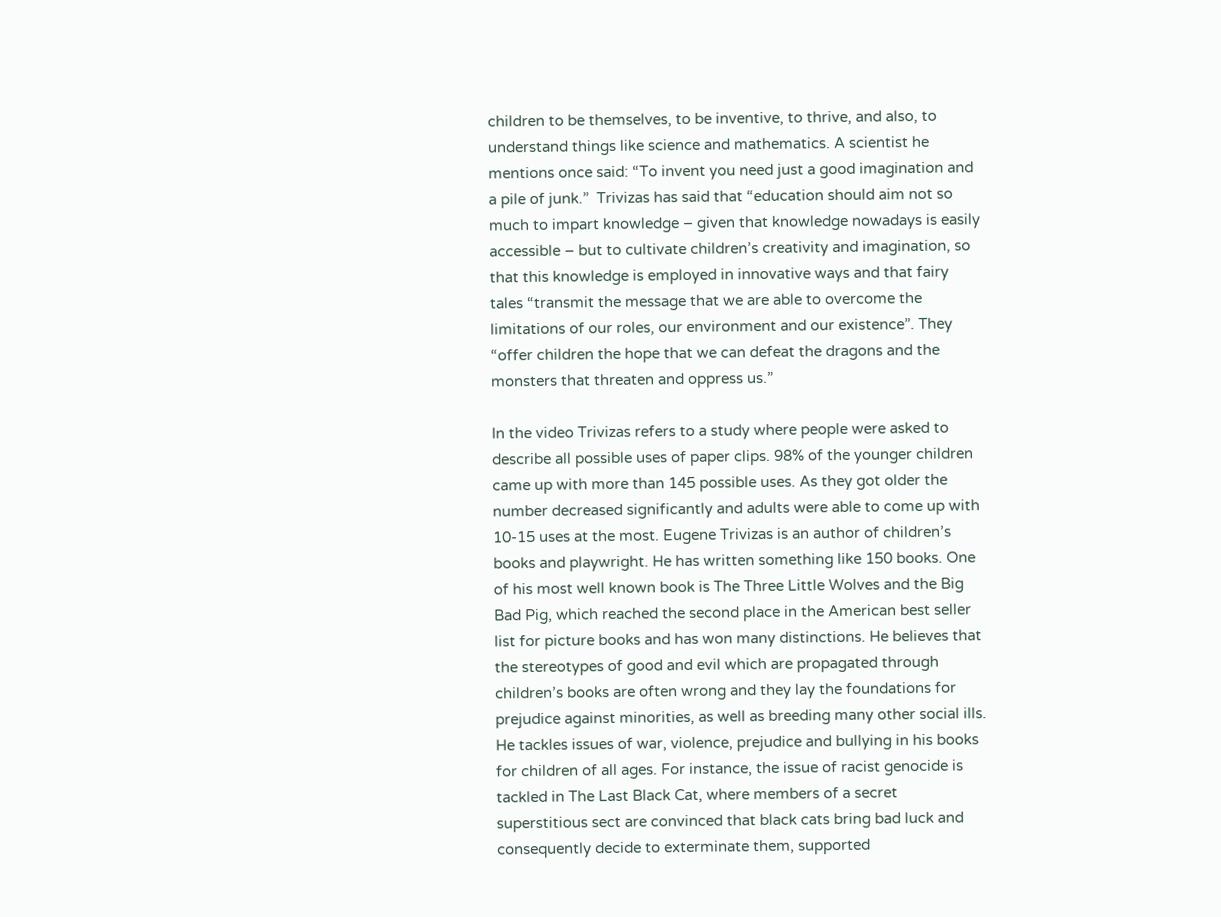children to be themselves, to be inventive, to thrive, and also, to understand things like science and mathematics. A scientist he mentions once said: “To invent you need just a good imagination and a pile of junk.”  Trivizas has said that “education should aim not so much to impart knowledge – given that knowledge nowadays is easily accessible – but to cultivate children’s creativity and imagination, so that this knowledge is employed in innovative ways and that fairy tales “transmit the message that we are able to overcome the limitations of our roles, our environment and our existence”. They “offer children the hope that we can defeat the dragons and the monsters that threaten and oppress us.”

In the video Trivizas refers to a study where people were asked to describe all possible uses of paper clips. 98% of the younger children came up with more than 145 possible uses. As they got older the number decreased significantly and adults were able to come up with 10-15 uses at the most. Eugene Trivizas is an author of children’s books and playwright. He has written something like 150 books. One of his most well known book is The Three Little Wolves and the Big Bad Pig, which reached the second place in the American best seller list for picture books and has won many distinctions. He believes that the stereotypes of good and evil which are propagated through children’s books are often wrong and they lay the foundations for prejudice against minorities, as well as breeding many other social ills. He tackles issues of war, violence, prejudice and bullying in his books for children of all ages. For instance, the issue of racist genocide is tackled in The Last Black Cat, where members of a secret superstitious sect are convinced that black cats bring bad luck and consequently decide to exterminate them, supported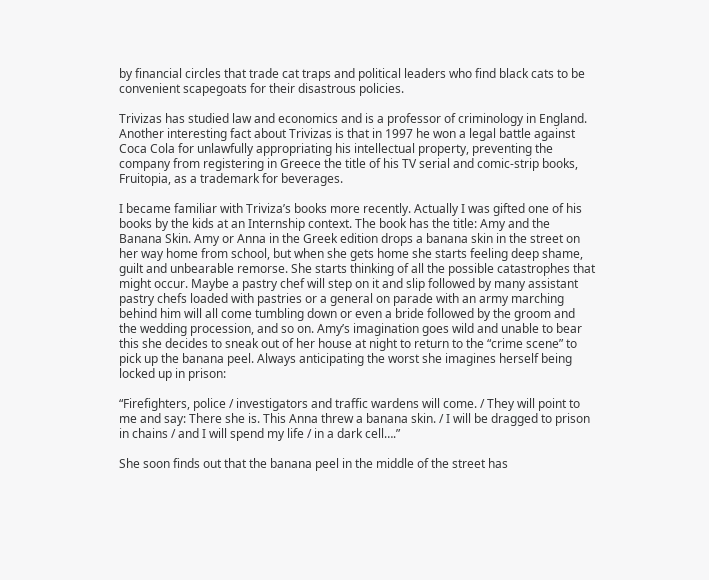by financial circles that trade cat traps and political leaders who find black cats to be convenient scapegoats for their disastrous policies.

Trivizas has studied law and economics and is a professor of criminology in England. Another interesting fact about Trivizas is that in 1997 he won a legal battle against Coca Cola for unlawfully appropriating his intellectual property, preventing the company from registering in Greece the title of his TV serial and comic-strip books, Fruitopia, as a trademark for beverages.

I became familiar with Triviza’s books more recently. Actually I was gifted one of his books by the kids at an Internship context. The book has the title: Amy and the Banana Skin. Amy or Anna in the Greek edition drops a banana skin in the street on her way home from school, but when she gets home she starts feeling deep shame, guilt and unbearable remorse. She starts thinking of all the possible catastrophes that might occur. Maybe a pastry chef will step on it and slip followed by many assistant pastry chefs loaded with pastries or a general on parade with an army marching behind him will all come tumbling down or even a bride followed by the groom and the wedding procession, and so on. Amy’s imagination goes wild and unable to bear this she decides to sneak out of her house at night to return to the “crime scene” to pick up the banana peel. Always anticipating the worst she imagines herself being locked up in prison:

“Firefighters, police / investigators and traffic wardens will come. / They will point to me and say: There she is. This Anna threw a banana skin. / I will be dragged to prison in chains / and I will spend my life / in a dark cell….”

She soon finds out that the banana peel in the middle of the street has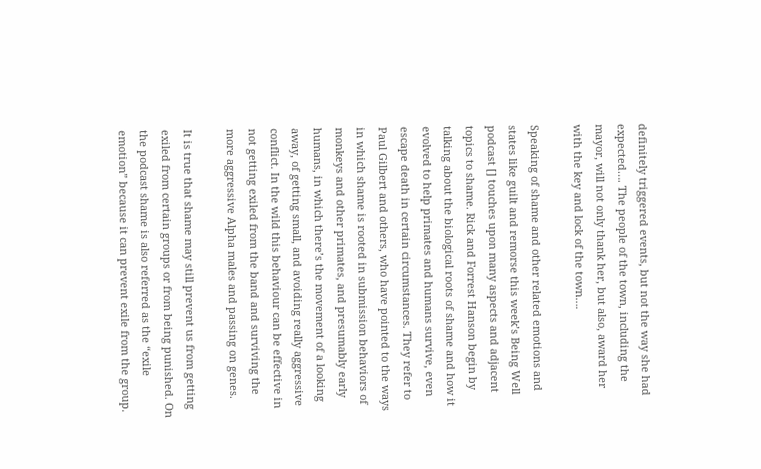definitely triggered events, but not the way she had expected…. The people of the town, including the mayor, will not only thank her, but also, award her with the key and lock of the town….

Speaking of shame and other related emotions and states like guilt and remorse this week’s Being Well  podcast [] touches upon many aspects and adjacent topics to shame. Rick and Forrest Hanson begin by talking about the biological roots of shame and how it evolved to help primates and humans survive, even escape death in certain circumstances. They refer to Paul Gilbert and others, who have pointed to the ways in which shame is rooted in submission behaviors of monkeys and other primates, and presumably early humans, in which there’s the movement of a looking away, of getting small, and avoiding really aggressive conflict. In the wild this behaviour can be effective in not getting exiled from the band and surviving the more aggressive Alpha males and passing on genes.

It is true that shame may still prevent us from getting exiled from certain groups or from being punished. On the podcast shame is also referred as the “exile emotion” because it can prevent exile from the group.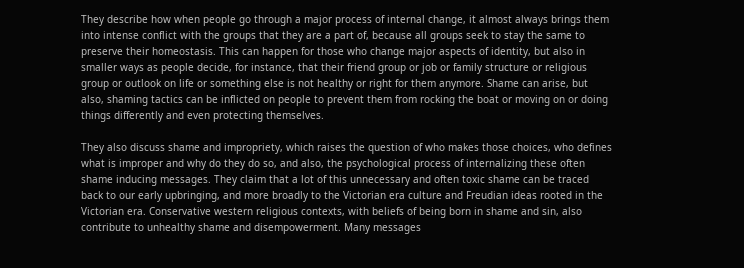They describe how when people go through a major process of internal change, it almost always brings them into intense conflict with the groups that they are a part of, because all groups seek to stay the same to preserve their homeostasis. This can happen for those who change major aspects of identity, but also in smaller ways as people decide, for instance, that their friend group or job or family structure or religious group or outlook on life or something else is not healthy or right for them anymore. Shame can arise, but also, shaming tactics can be inflicted on people to prevent them from rocking the boat or moving on or doing things differently and even protecting themselves.

They also discuss shame and impropriety, which raises the question of who makes those choices, who defines what is improper and why do they do so, and also, the psychological process of internalizing these often shame inducing messages. They claim that a lot of this unnecessary and often toxic shame can be traced back to our early upbringing, and more broadly to the Victorian era culture and Freudian ideas rooted in the Victorian era. Conservative western religious contexts, with beliefs of being born in shame and sin, also contribute to unhealthy shame and disempowerment. Many messages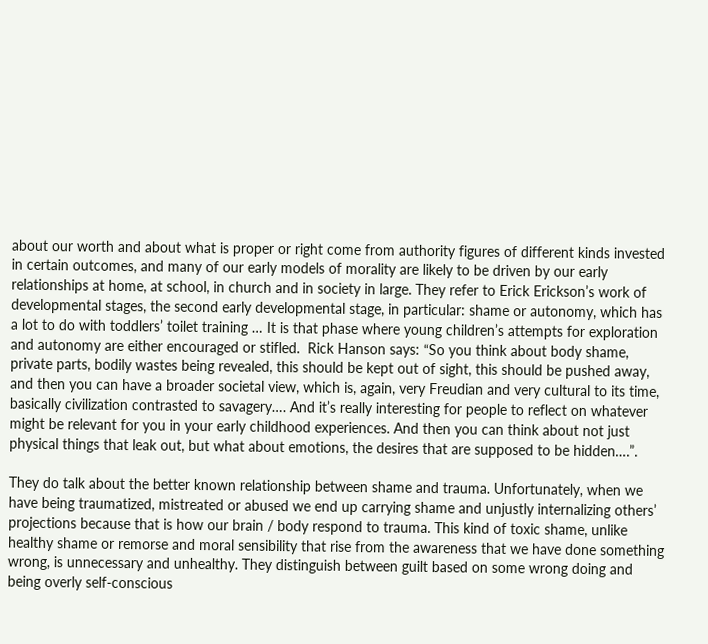about our worth and about what is proper or right come from authority figures of different kinds invested in certain outcomes, and many of our early models of morality are likely to be driven by our early relationships at home, at school, in church and in society in large. They refer to Erick Erickson’s work of developmental stages, the second early developmental stage, in particular: shame or autonomy, which has a lot to do with toddlers’ toilet training … It is that phase where young children’s attempts for exploration and autonomy are either encouraged or stifled.  Rick Hanson says: “So you think about body shame, private parts, bodily wastes being revealed, this should be kept out of sight, this should be pushed away, and then you can have a broader societal view, which is, again, very Freudian and very cultural to its time, basically civilization contrasted to savagery…. And it’s really interesting for people to reflect on whatever might be relevant for you in your early childhood experiences. And then you can think about not just physical things that leak out, but what about emotions, the desires that are supposed to be hidden….”.

They do talk about the better known relationship between shame and trauma. Unfortunately, when we have being traumatized, mistreated or abused we end up carrying shame and unjustly internalizing others’ projections because that is how our brain / body respond to trauma. This kind of toxic shame, unlike healthy shame or remorse and moral sensibility that rise from the awareness that we have done something wrong, is unnecessary and unhealthy. They distinguish between guilt based on some wrong doing and being overly self-conscious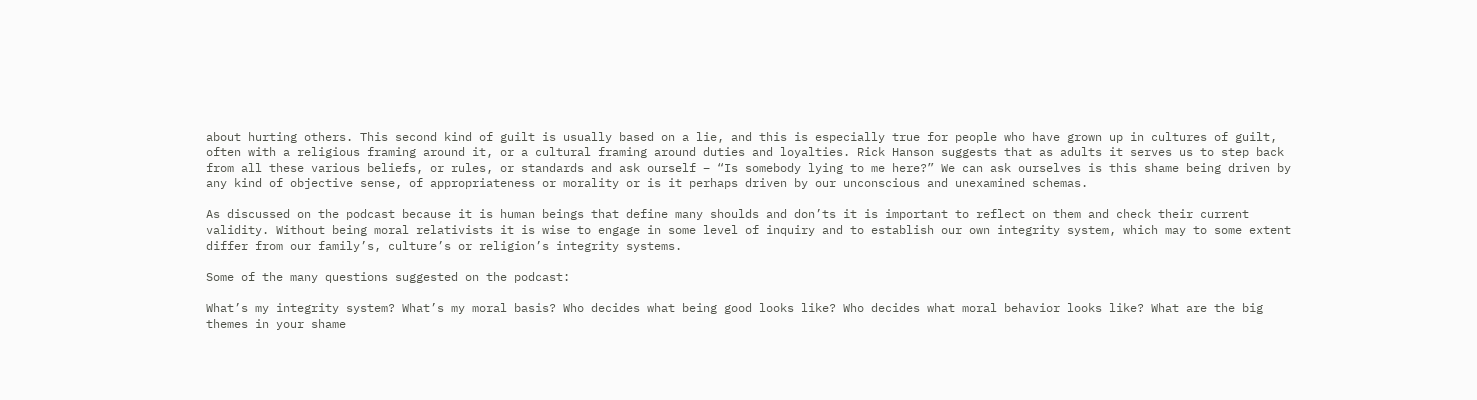about hurting others. This second kind of guilt is usually based on a lie, and this is especially true for people who have grown up in cultures of guilt, often with a religious framing around it, or a cultural framing around duties and loyalties. Rick Hanson suggests that as adults it serves us to step back from all these various beliefs, or rules, or standards and ask ourself – “Is somebody lying to me here?” We can ask ourselves is this shame being driven by any kind of objective sense, of appropriateness or morality or is it perhaps driven by our unconscious and unexamined schemas.

As discussed on the podcast because it is human beings that define many shoulds and don’ts it is important to reflect on them and check their current validity. Without being moral relativists it is wise to engage in some level of inquiry and to establish our own integrity system, which may to some extent differ from our family’s, culture’s or religion’s integrity systems.

Some of the many questions suggested on the podcast:

What’s my integrity system? What’s my moral basis? Who decides what being good looks like? Who decides what moral behavior looks like? What are the big themes in your shame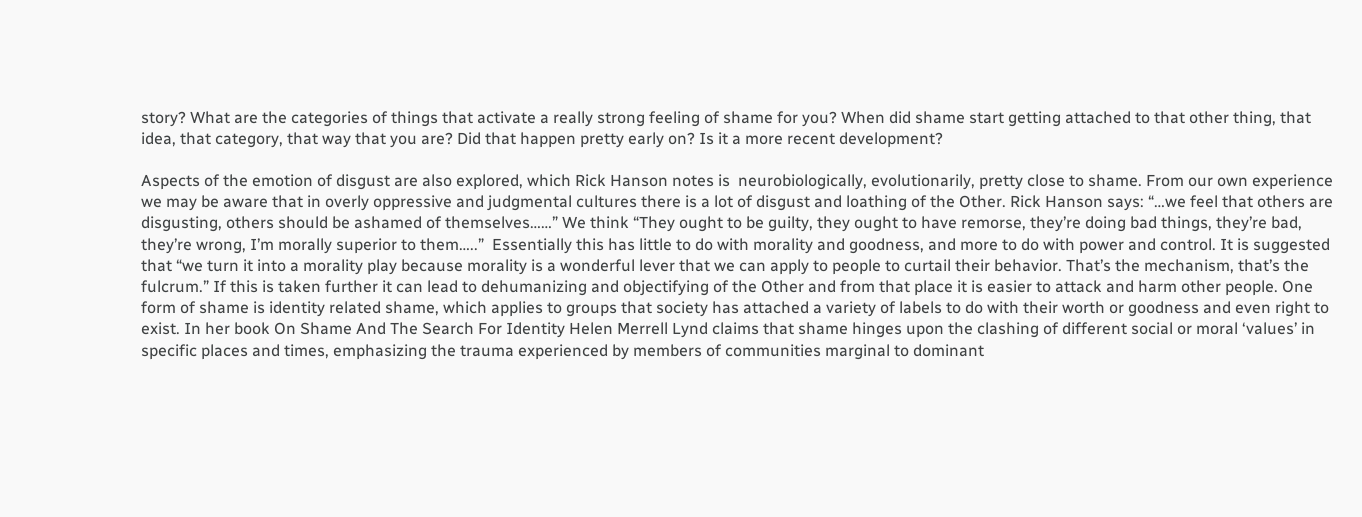story? What are the categories of things that activate a really strong feeling of shame for you? When did shame start getting attached to that other thing, that idea, that category, that way that you are? Did that happen pretty early on? Is it a more recent development?

Aspects of the emotion of disgust are also explored, which Rick Hanson notes is  neurobiologically, evolutionarily, pretty close to shame. From our own experience we may be aware that in overly oppressive and judgmental cultures there is a lot of disgust and loathing of the Other. Rick Hanson says: “…we feel that others are disgusting, others should be ashamed of themselves……” We think “They ought to be guilty, they ought to have remorse, they’re doing bad things, they’re bad, they’re wrong, I’m morally superior to them…..”  Essentially this has little to do with morality and goodness, and more to do with power and control. It is suggested that “we turn it into a morality play because morality is a wonderful lever that we can apply to people to curtail their behavior. That’s the mechanism, that’s the fulcrum.” If this is taken further it can lead to dehumanizing and objectifying of the Other and from that place it is easier to attack and harm other people. One form of shame is identity related shame, which applies to groups that society has attached a variety of labels to do with their worth or goodness and even right to exist. In her book On Shame And The Search For Identity Helen Merrell Lynd claims that shame hinges upon the clashing of different social or moral ‘values’ in specific places and times, emphasizing the trauma experienced by members of communities marginal to dominant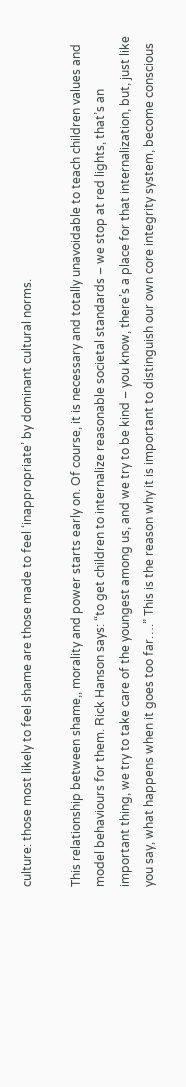culture: those most likely to feel shame are those made to feel ‘inappropriate’ by dominant cultural norms.

This relationship between shame,, morality and power starts early on. Of course, it is necessary and totally unavoidable to teach children values and model behaviours for them. Rick Hanson says: “to get children to internalize reasonable societal standards – we stop at red lights, that’s an important thing, we try to take care of the youngest among us, and we try to be kind – you know, there’s a place for that internalization, but, just like you say, what happens when it goes too far….” This is the reason why it is important to distinguish our own core integrity system, become conscious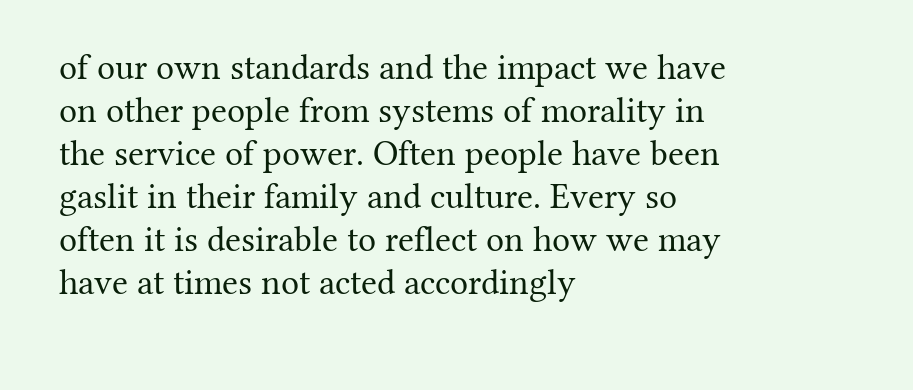of our own standards and the impact we have on other people from systems of morality in the service of power. Often people have been gaslit in their family and culture. Every so often it is desirable to reflect on how we may have at times not acted accordingly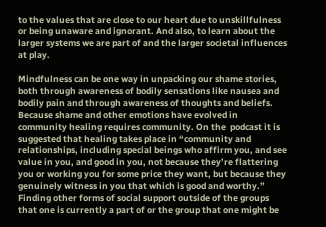to the values that are close to our heart due to unskillfulness or being unaware and ignorant. And also, to learn about the larger systems we are part of and the larger societal influences at play.

Mindfulness can be one way in unpacking our shame stories, both through awareness of bodily sensations like nausea and bodily pain and through awareness of thoughts and beliefs. Because shame and other emotions have evolved in community healing requires community. On the  podcast it is suggested that healing takes place in “community and relationships, including special beings who affirm you, and see value in you, and good in you, not because they’re flattering you or working you for some price they want, but because they genuinely witness in you that which is good and worthy.” Finding other forms of social support outside of the groups that one is currently a part of or the group that one might be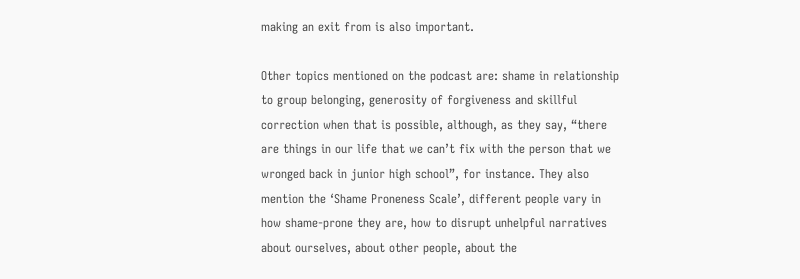making an exit from is also important.

Other topics mentioned on the podcast are: shame in relationship to group belonging, generosity of forgiveness and skillful correction when that is possible, although, as they say, “there are things in our life that we can’t fix with the person that we wronged back in junior high school”, for instance. They also mention the ‘Shame Proneness Scale’, different people vary in how shame-prone they are, how to disrupt unhelpful narratives about ourselves, about other people, about the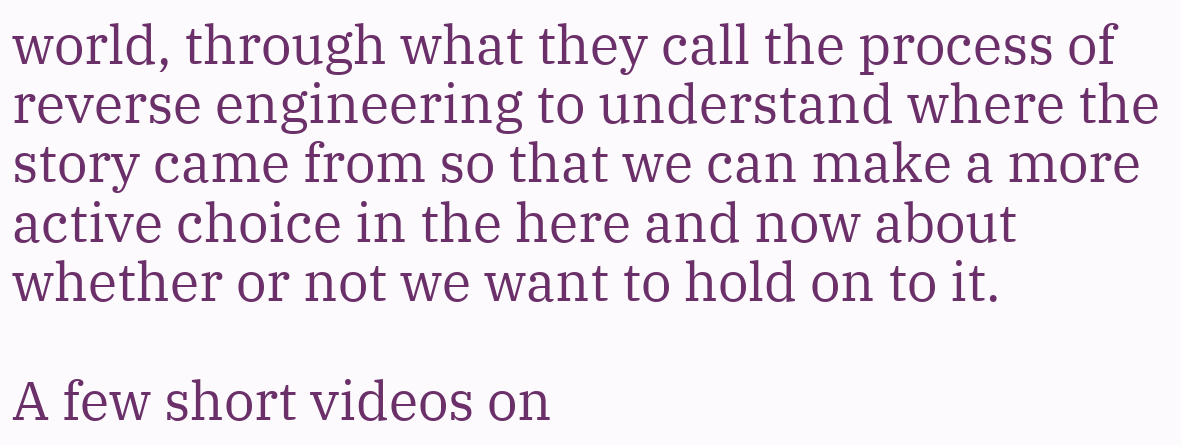world, through what they call the process of reverse engineering to understand where the story came from so that we can make a more active choice in the here and now about whether or not we want to hold on to it.

A few short videos on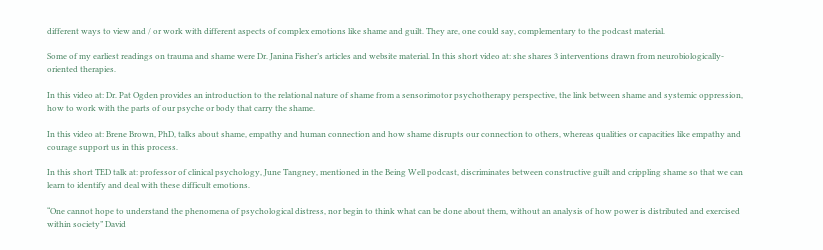different ways to view and / or work with different aspects of complex emotions like shame and guilt. They are, one could say, complementary to the podcast material.

Some of my earliest readings on trauma and shame were Dr. Janina Fisher’s articles and website material. In this short video at: she shares 3 interventions drawn from neurobiologically-oriented therapies.

In this video at: Dr. Pat Ogden provides an introduction to the relational nature of shame from a sensorimotor psychotherapy perspective, the link between shame and systemic oppression, how to work with the parts of our psyche or body that carry the shame.

In this video at: Brene Brown, PhD, talks about shame, empathy and human connection and how shame disrupts our connection to others, whereas qualities or capacities like empathy and courage support us in this process.

In this short TED talk at: professor of clinical psychology, June Tangney, mentioned in the Being Well podcast, discriminates between constructive guilt and crippling shame so that we can learn to identify and deal with these difficult emotions.

“One cannot hope to understand the phenomena of psychological distress, nor begin to think what can be done about them, without an analysis of how power is distributed and exercised within society” David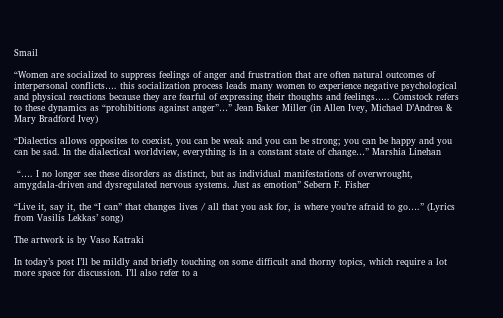Smail

“Women are socialized to suppress feelings of anger and frustration that are often natural outcomes of interpersonal conflicts…. this socialization process leads many women to experience negative psychological and physical reactions because they are fearful of expressing their thoughts and feelings….. Comstock refers to these dynamics as “prohibitions against anger”…” Jean Baker Miller (in Allen Ivey, Michael D’Andrea & Mary Bradford Ivey)

“Dialectics allows opposites to coexist, you can be weak and you can be strong; you can be happy and you can be sad. In the dialectical worldview, everything is in a constant state of change…” Marshia Linehan

 “…. I no longer see these disorders as distinct, but as individual manifestations of overwrought, amygdala-driven and dysregulated nervous systems. Just as emotion” Sebern F. Fisher

“Live it, say it, the “I can” that changes lives / all that you ask for, is where you’re afraid to go….” (Lyrics from Vasilis Lekkas’ song)

The artwork is by Vaso Katraki

In today’s post I’ll be mildly and briefly touching on some difficult and thorny topics, which require a lot more space for discussion. I’ll also refer to a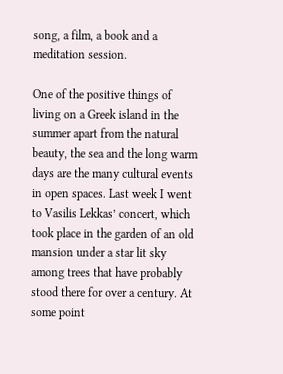song, a film, a book and a meditation session.

One of the positive things of living on a Greek island in the summer apart from the natural beauty, the sea and the long warm days are the many cultural events in open spaces. Last week I went to Vasilis Lekkas’ concert, which took place in the garden of an old mansion under a star lit sky among trees that have probably stood there for over a century. At some point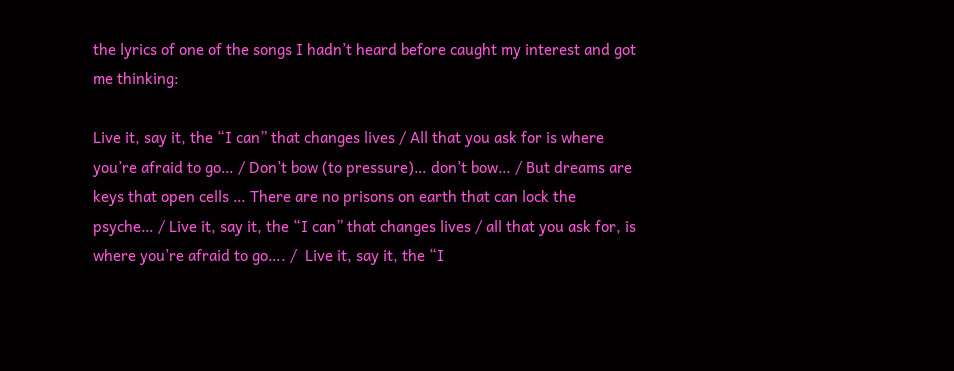the lyrics of one of the songs I hadn’t heard before caught my interest and got me thinking:

Live it, say it, the “I can” that changes lives / All that you ask for is where you’re afraid to go… / Don’t bow (to pressure)… don’t bow… / But dreams are keys that open cells … There are no prisons on earth that can lock the psyche… / Live it, say it, the “I can” that changes lives / all that you ask for, is where you’re afraid to go…. /  Live it, say it, the “I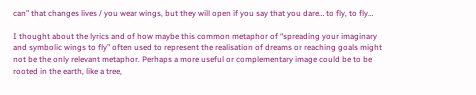can” that changes lives / you wear wings, but they will open if you say that you dare… to fly, to fly…

I thought about the lyrics and of how maybe this common metaphor of “spreading your imaginary and symbolic wings to fly” often used to represent the realisation of dreams or reaching goals might not be the only relevant metaphor. Perhaps a more useful or complementary image could be to be rooted in the earth, like a tree,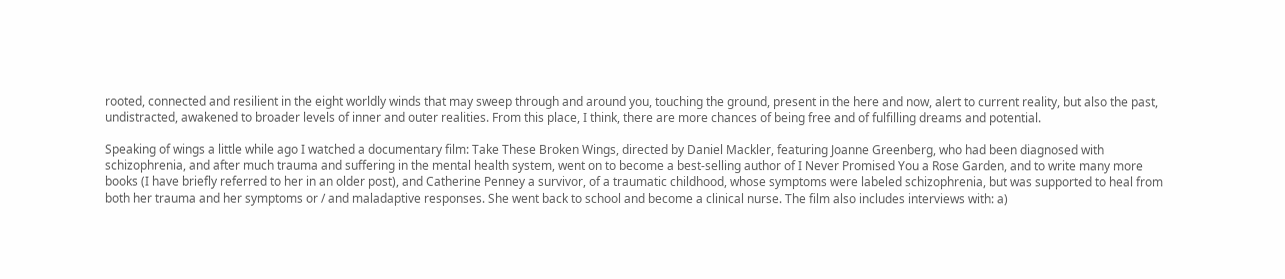rooted, connected and resilient in the eight worldly winds that may sweep through and around you, touching the ground, present in the here and now, alert to current reality, but also the past, undistracted, awakened to broader levels of inner and outer realities. From this place, I think, there are more chances of being free and of fulfilling dreams and potential.

Speaking of wings a little while ago I watched a documentary film: Take These Broken Wings, directed by Daniel Mackler, featuring Joanne Greenberg, who had been diagnosed with schizophrenia, and after much trauma and suffering in the mental health system, went on to become a best-selling author of I Never Promised You a Rose Garden, and to write many more books (I have briefly referred to her in an older post), and Catherine Penney a survivor, of a traumatic childhood, whose symptoms were labeled schizophrenia, but was supported to heal from both her trauma and her symptoms or / and maladaptive responses. She went back to school and become a clinical nurse. The film also includes interviews with: a)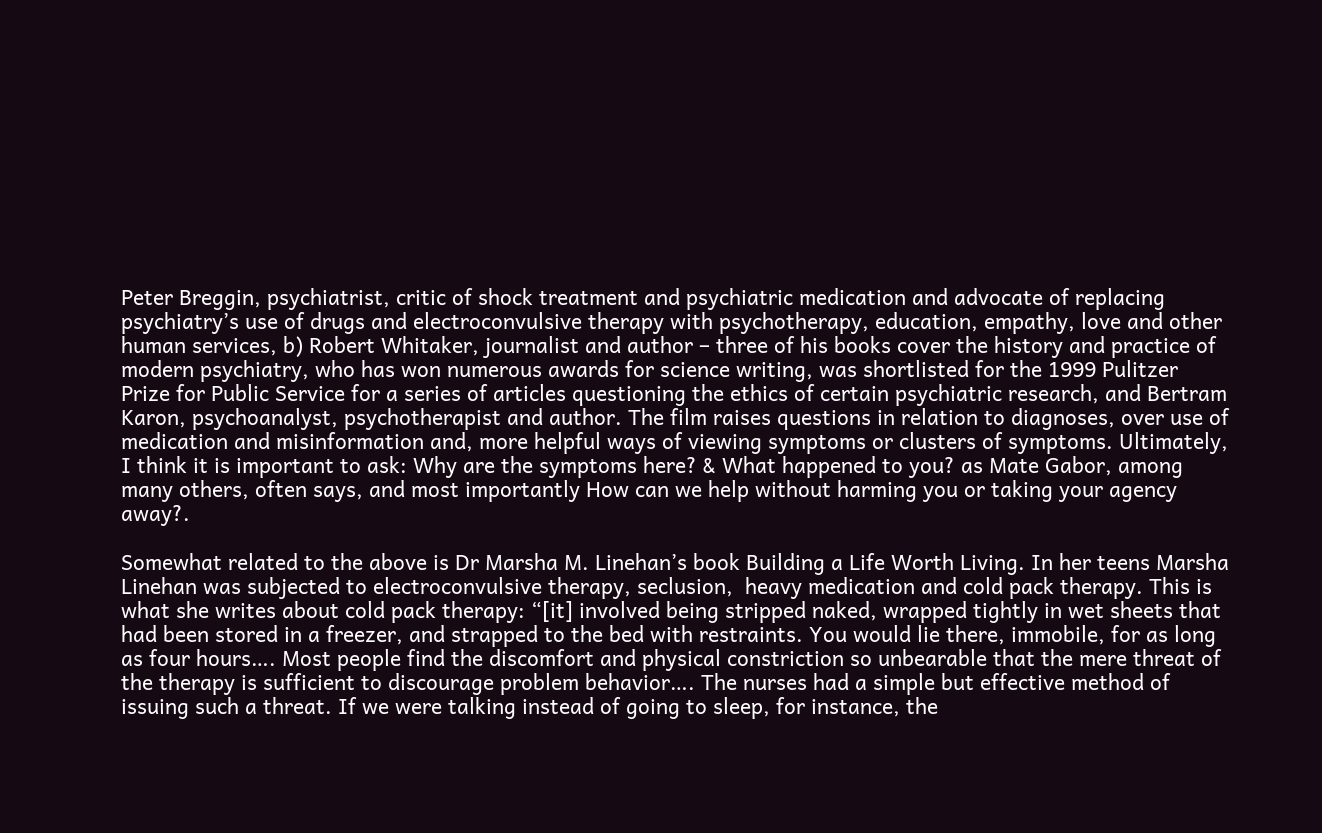Peter Breggin, psychiatrist, critic of shock treatment and psychiatric medication and advocate of replacing psychiatry’s use of drugs and electroconvulsive therapy with psychotherapy, education, empathy, love and other human services, b) Robert Whitaker, journalist and author – three of his books cover the history and practice of modern psychiatry, who has won numerous awards for science writing, was shortlisted for the 1999 Pulitzer Prize for Public Service for a series of articles questioning the ethics of certain psychiatric research, and Bertram Karon, psychoanalyst, psychotherapist and author. The film raises questions in relation to diagnoses, over use of medication and misinformation and, more helpful ways of viewing symptoms or clusters of symptoms. Ultimately, I think it is important to ask: Why are the symptoms here? & What happened to you? as Mate Gabor, among many others, often says, and most importantly How can we help without harming you or taking your agency away?.

Somewhat related to the above is Dr Marsha M. Linehan’s book Building a Life Worth Living. In her teens Marsha Linehan was subjected to electroconvulsive therapy, seclusion,  heavy medication and cold pack therapy. This is what she writes about cold pack therapy: “[it] involved being stripped naked, wrapped tightly in wet sheets that had been stored in a freezer, and strapped to the bed with restraints. You would lie there, immobile, for as long as four hours…. Most people find the discomfort and physical constriction so unbearable that the mere threat of the therapy is sufficient to discourage problem behavior…. The nurses had a simple but effective method of issuing such a threat. If we were talking instead of going to sleep, for instance, the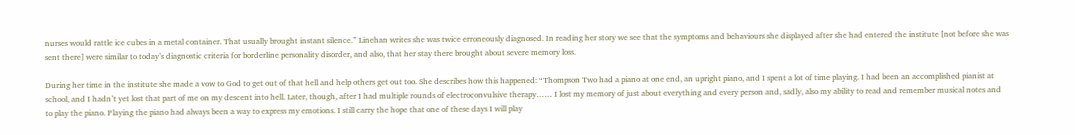nurses would rattle ice cubes in a metal container. That usually brought instant silence.” Linehan writes she was twice erroneously diagnosed. In reading her story we see that the symptoms and behaviours she displayed after she had entered the institute [not before she was sent there] were similar to today’s diagnostic criteria for borderline personality disorder, and also, that her stay there brought about severe memory loss.

During her time in the institute she made a vow to God to get out of that hell and help others get out too. She describes how this happened: “Thompson Two had a piano at one end, an upright piano, and I spent a lot of time playing. I had been an accomplished pianist at school, and I hadn’t yet lost that part of me on my descent into hell. Later, though, after I had multiple rounds of electroconvulsive therapy…… I lost my memory of just about everything and every person and, sadly, also my ability to read and remember musical notes and to play the piano. Playing the piano had always been a way to express my emotions. I still carry the hope that one of these days I will play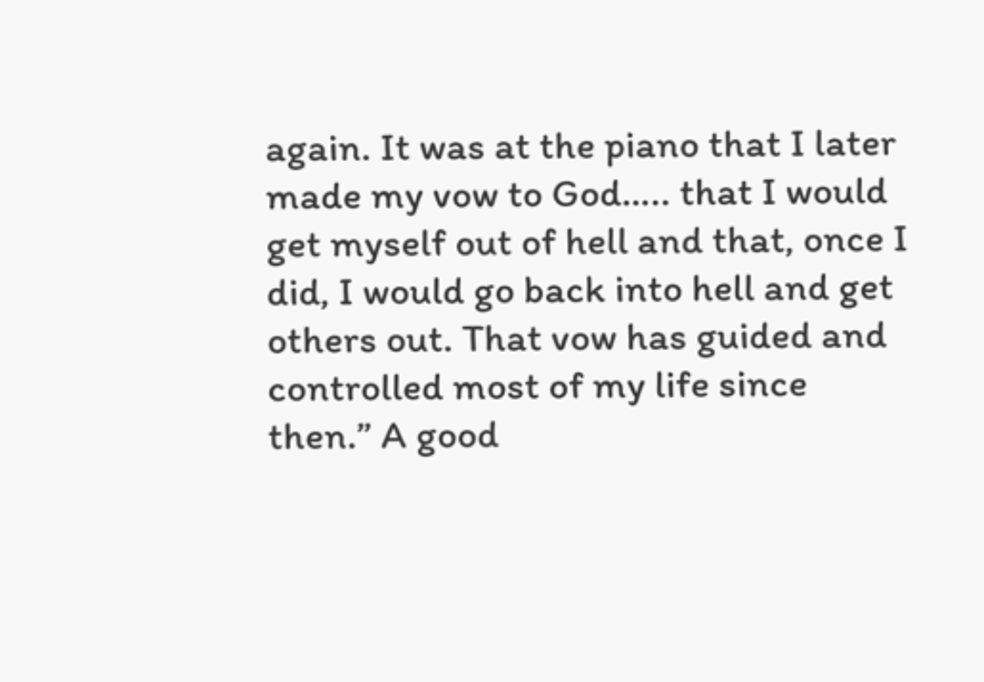again. It was at the piano that I later made my vow to God….. that I would get myself out of hell and that, once I did, I would go back into hell and get others out. That vow has guided and controlled most of my life since then.” A good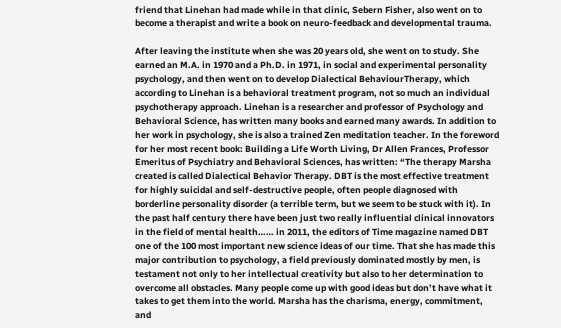friend that Linehan had made while in that clinic, Sebern Fisher, also went on to become a therapist and write a book on neuro-feedback and developmental trauma.

After leaving the institute when she was 20 years old, she went on to study. She earned an M.A. in 1970 and a Ph.D. in 1971, in social and experimental personality psychology, and then went on to develop Dialectical BehaviourTherapy, which according to Linehan is a behavioral treatment program, not so much an individual psychotherapy approach. Linehan is a researcher and professor of Psychology and Behavioral Science, has written many books and earned many awards. In addition to her work in psychology, she is also a trained Zen meditation teacher. In the foreword for her most recent book: Building a Life Worth Living, Dr Allen Frances, Professor Emeritus of Psychiatry and Behavioral Sciences, has written: “The therapy Marsha created is called Dialectical Behavior Therapy. DBT is the most effective treatment for highly suicidal and self-destructive people, often people diagnosed with borderline personality disorder (a terrible term, but we seem to be stuck with it). In the past half century there have been just two really influential clinical innovators in the field of mental health…… in 2011, the editors of Time magazine named DBT one of the 100 most important new science ideas of our time. That she has made this major contribution to psychology, a field previously dominated mostly by men, is testament not only to her intellectual creativity but also to her determination to overcome all obstacles. Many people come up with good ideas but don’t have what it takes to get them into the world. Marsha has the charisma, energy, commitment, and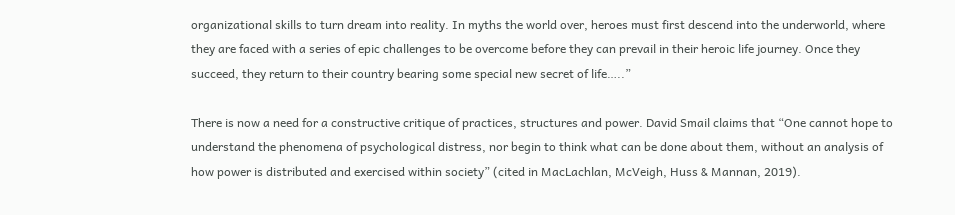organizational skills to turn dream into reality. In myths the world over, heroes must first descend into the underworld, where they are faced with a series of epic challenges to be overcome before they can prevail in their heroic life journey. Once they succeed, they return to their country bearing some special new secret of life…..”

There is now a need for a constructive critique of practices, structures and power. David Smail claims that “One cannot hope to understand the phenomena of psychological distress, nor begin to think what can be done about them, without an analysis of how power is distributed and exercised within society” (cited in MacLachlan, McVeigh, Huss & Mannan, 2019).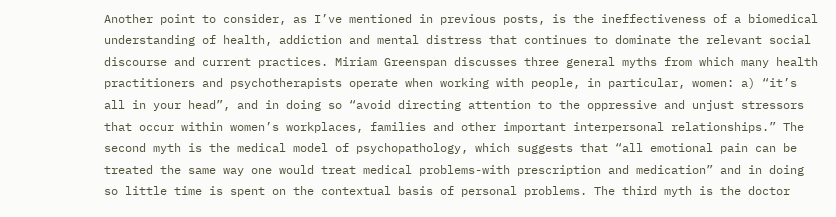Another point to consider, as I’ve mentioned in previous posts, is the ineffectiveness of a biomedical understanding of health, addiction and mental distress that continues to dominate the relevant social discourse and current practices. Miriam Greenspan discusses three general myths from which many health practitioners and psychotherapists operate when working with people, in particular, women: a) “it’s all in your head”, and in doing so “avoid directing attention to the oppressive and unjust stressors that occur within women’s workplaces, families and other important interpersonal relationships.” The second myth is the medical model of psychopathology, which suggests that “all emotional pain can be treated the same way one would treat medical problems-with prescription and medication” and in doing so little time is spent on the contextual basis of personal problems. The third myth is the doctor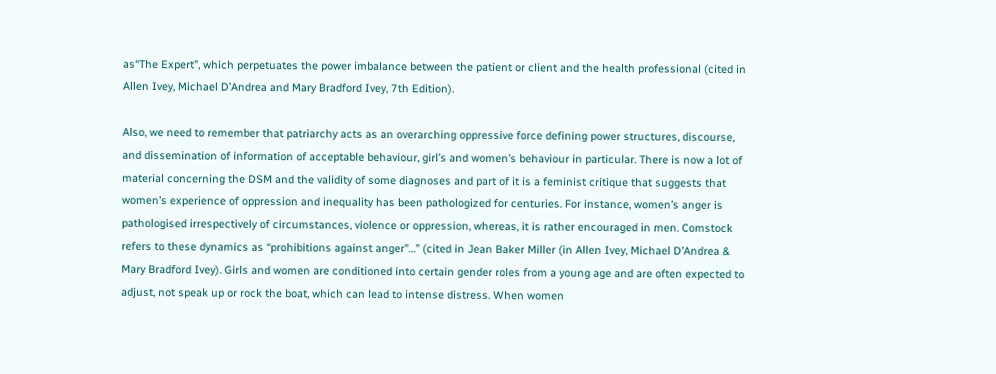as“The Expert”, which perpetuates the power imbalance between the patient or client and the health professional (cited in Allen Ivey, Michael D’Andrea and Mary Bradford Ivey, 7th Edition).

Also, we need to remember that patriarchy acts as an overarching oppressive force defining power structures, discourse, and dissemination of information of acceptable behaviour, girl’s and women’s behaviour in particular. There is now a lot of material concerning the DSM and the validity of some diagnoses and part of it is a feminist critique that suggests that women’s experience of oppression and inequality has been pathologized for centuries. For instance, women’s anger is pathologised irrespectively of circumstances, violence or oppression, whereas, it is rather encouraged in men. Comstock refers to these dynamics as “prohibitions against anger”…” (cited in Jean Baker Miller (in Allen Ivey, Michael D’Andrea & Mary Bradford Ivey). Girls and women are conditioned into certain gender roles from a young age and are often expected to adjust, not speak up or rock the boat, which can lead to intense distress. When women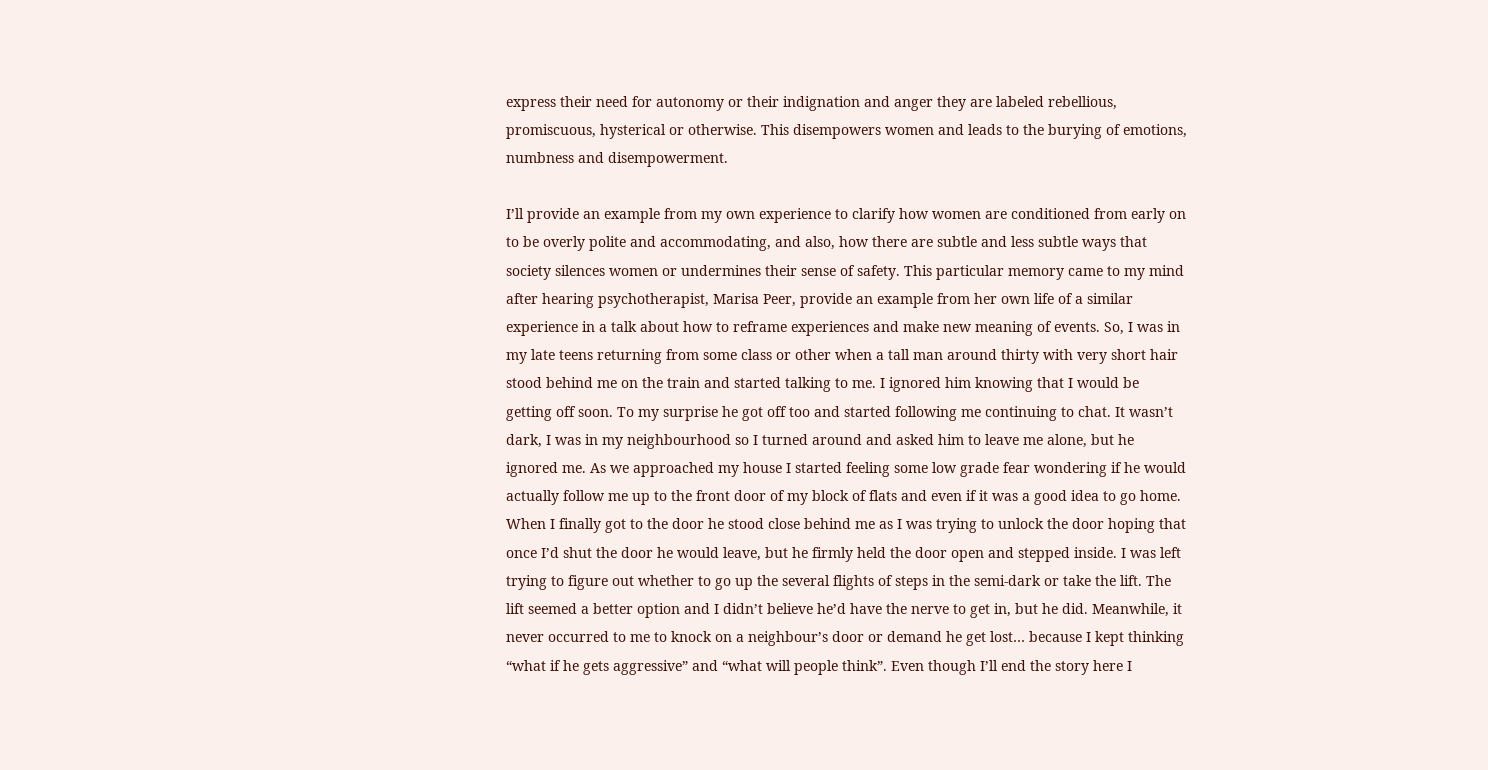express their need for autonomy or their indignation and anger they are labeled rebellious, promiscuous, hysterical or otherwise. This disempowers women and leads to the burying of emotions, numbness and disempowerment.

I’ll provide an example from my own experience to clarify how women are conditioned from early on to be overly polite and accommodating, and also, how there are subtle and less subtle ways that society silences women or undermines their sense of safety. This particular memory came to my mind after hearing psychotherapist, Marisa Peer, provide an example from her own life of a similar experience in a talk about how to reframe experiences and make new meaning of events. So, I was in my late teens returning from some class or other when a tall man around thirty with very short hair stood behind me on the train and started talking to me. I ignored him knowing that I would be getting off soon. To my surprise he got off too and started following me continuing to chat. It wasn’t dark, I was in my neighbourhood so I turned around and asked him to leave me alone, but he ignored me. As we approached my house I started feeling some low grade fear wondering if he would actually follow me up to the front door of my block of flats and even if it was a good idea to go home. When I finally got to the door he stood close behind me as I was trying to unlock the door hoping that once I’d shut the door he would leave, but he firmly held the door open and stepped inside. I was left trying to figure out whether to go up the several flights of steps in the semi-dark or take the lift. The lift seemed a better option and I didn’t believe he’d have the nerve to get in, but he did. Meanwhile, it never occurred to me to knock on a neighbour’s door or demand he get lost… because I kept thinking “what if he gets aggressive” and “what will people think”. Even though I’ll end the story here I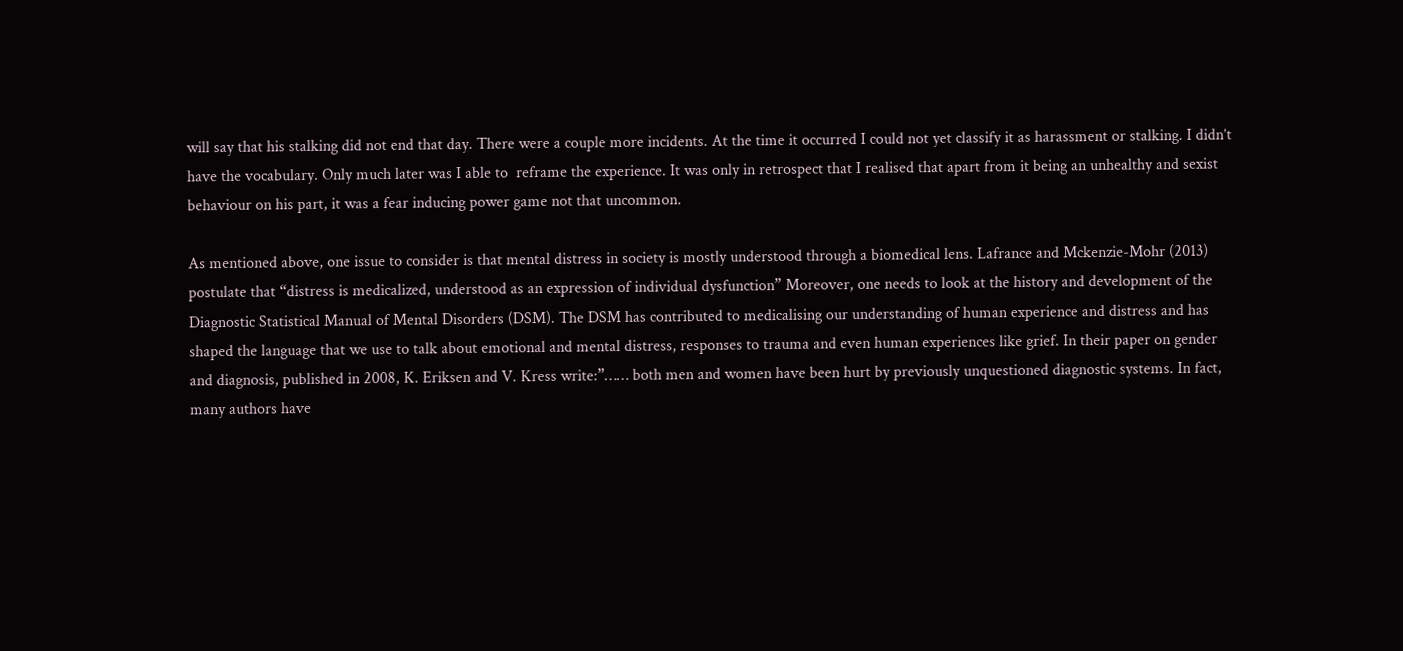will say that his stalking did not end that day. There were a couple more incidents. At the time it occurred I could not yet classify it as harassment or stalking. I didn’t have the vocabulary. Only much later was I able to  reframe the experience. It was only in retrospect that I realised that apart from it being an unhealthy and sexist behaviour on his part, it was a fear inducing power game not that uncommon.

As mentioned above, one issue to consider is that mental distress in society is mostly understood through a biomedical lens. Lafrance and Mckenzie-Mohr (2013) postulate that “distress is medicalized, understood as an expression of individual dysfunction” Moreover, one needs to look at the history and development of the Diagnostic Statistical Manual of Mental Disorders (DSM). The DSM has contributed to medicalising our understanding of human experience and distress and has shaped the language that we use to talk about emotional and mental distress, responses to trauma and even human experiences like grief. In their paper on gender and diagnosis, published in 2008, K. Eriksen and V. Kress write:”…… both men and women have been hurt by previously unquestioned diagnostic systems. In fact, many authors have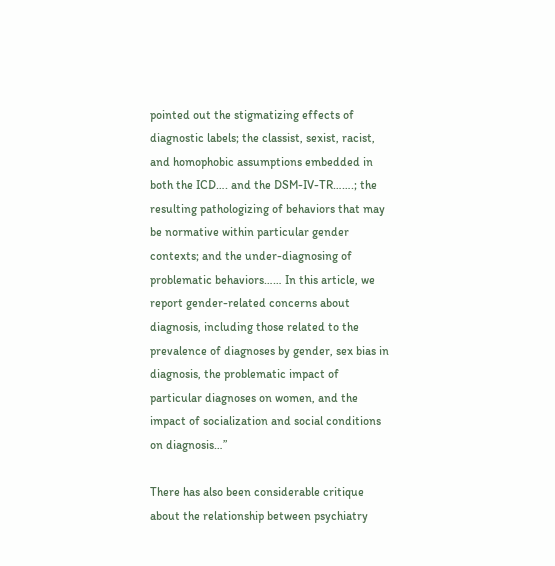pointed out the stigmatizing effects of diagnostic labels; the classist, sexist, racist, and homophobic assumptions embedded in both the ICD…. and the DSM-IV-TR…….; the resulting pathologizing of behaviors that may be normative within particular gender contexts; and the under-diagnosing of problematic behaviors…… In this article, we report gender-related concerns about diagnosis, including those related to the prevalence of diagnoses by gender, sex bias in diagnosis, the problematic impact of particular diagnoses on women, and the impact of socialization and social conditions on diagnosis…”

There has also been considerable critique about the relationship between psychiatry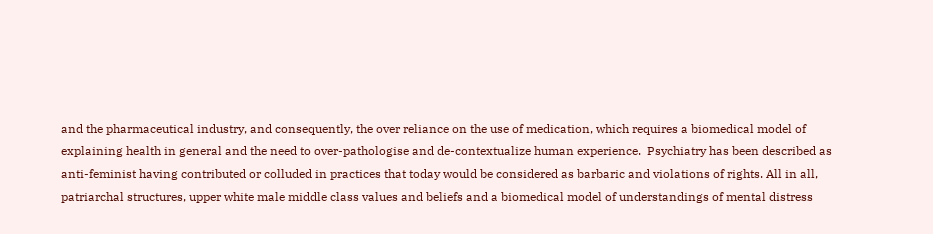and the pharmaceutical industry, and consequently, the over reliance on the use of medication, which requires a biomedical model of explaining health in general and the need to over-pathologise and de-contextualize human experience.  Psychiatry has been described as anti-feminist having contributed or colluded in practices that today would be considered as barbaric and violations of rights. All in all, patriarchal structures, upper white male middle class values and beliefs and a biomedical model of understandings of mental distress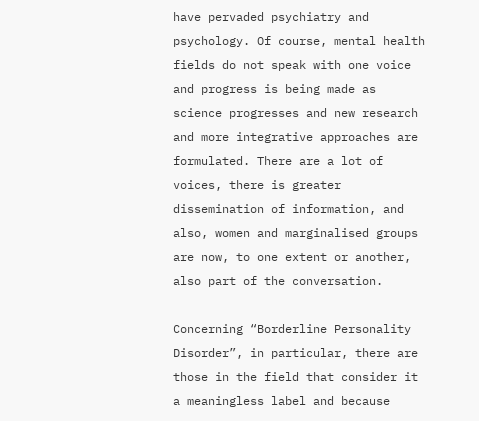have pervaded psychiatry and psychology. Of course, mental health fields do not speak with one voice and progress is being made as science progresses and new research and more integrative approaches are formulated. There are a lot of voices, there is greater dissemination of information, and also, women and marginalised groups are now, to one extent or another, also part of the conversation.

Concerning “Borderline Personality Disorder”, in particular, there are those in the field that consider it a meaningless label and because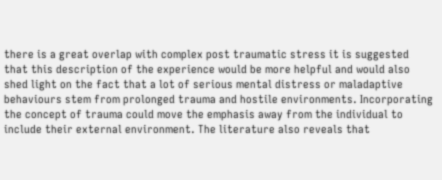there is a great overlap with complex post traumatic stress it is suggested that this description of the experience would be more helpful and would also shed light on the fact that a lot of serious mental distress or maladaptive behaviours stem from prolonged trauma and hostile environments. Incorporating the concept of trauma could move the emphasis away from the individual to include their external environment. The literature also reveals that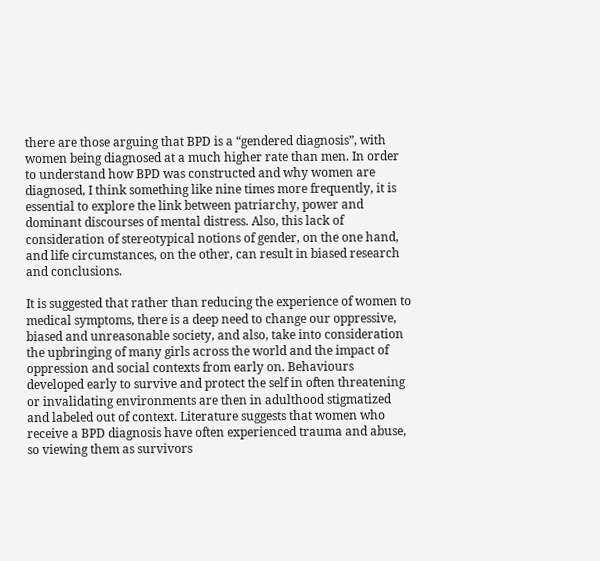there are those arguing that BPD is a “gendered diagnosis”, with women being diagnosed at a much higher rate than men. In order to understand how BPD was constructed and why women are diagnosed, I think something like nine times more frequently, it is essential to explore the link between patriarchy, power and dominant discourses of mental distress. Also, this lack of consideration of stereotypical notions of gender, on the one hand, and life circumstances, on the other, can result in biased research and conclusions.

It is suggested that rather than reducing the experience of women to medical symptoms, there is a deep need to change our oppressive, biased and unreasonable society, and also, take into consideration the upbringing of many girls across the world and the impact of oppression and social contexts from early on. Behaviours developed early to survive and protect the self in often threatening or invalidating environments are then in adulthood stigmatized and labeled out of context. Literature suggests that women who receive a BPD diagnosis have often experienced trauma and abuse, so viewing them as survivors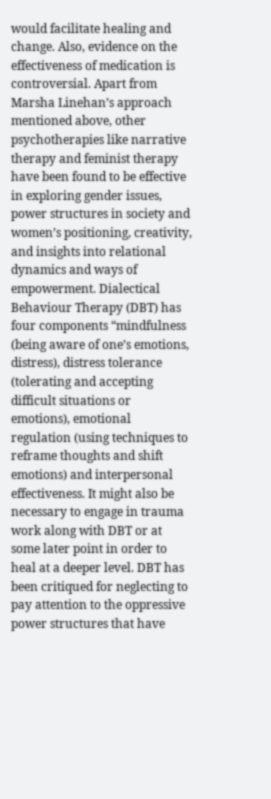would facilitate healing and change. Also, evidence on the effectiveness of medication is controversial. Apart from Marsha Linehan’s approach mentioned above, other psychotherapies like narrative therapy and feminist therapy have been found to be effective in exploring gender issues, power structures in society and women’s positioning, creativity, and insights into relational dynamics and ways of empowerment. Dialectical Behaviour Therapy (DBT) has four components “mindfulness (being aware of one’s emotions, distress), distress tolerance (tolerating and accepting difficult situations or emotions), emotional regulation (using techniques to reframe thoughts and shift emotions) and interpersonal effectiveness. It might also be necessary to engage in trauma work along with DBT or at some later point in order to heal at a deeper level. DBT has been critiqued for neglecting to pay attention to the oppressive power structures that have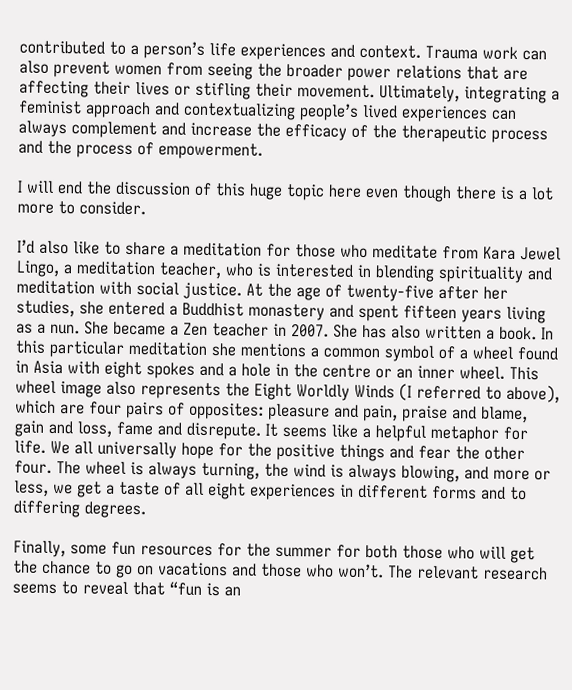contributed to a person’s life experiences and context. Trauma work can also prevent women from seeing the broader power relations that are affecting their lives or stifling their movement. Ultimately, integrating a feminist approach and contextualizing people’s lived experiences can always complement and increase the efficacy of the therapeutic process and the process of empowerment.

I will end the discussion of this huge topic here even though there is a lot more to consider.

I’d also like to share a meditation for those who meditate from Kara Jewel Lingo, a meditation teacher, who is interested in blending spirituality and meditation with social justice. At the age of twenty-five after her studies, she entered a Buddhist monastery and spent fifteen years living as a nun. She became a Zen teacher in 2007. She has also written a book. In this particular meditation she mentions a common symbol of a wheel found in Asia with eight spokes and a hole in the centre or an inner wheel. This wheel image also represents the Eight Worldly Winds (I referred to above), which are four pairs of opposites: pleasure and pain, praise and blame, gain and loss, fame and disrepute. It seems like a helpful metaphor for life. We all universally hope for the positive things and fear the other four. The wheel is always turning, the wind is always blowing, and more or less, we get a taste of all eight experiences in different forms and to differing degrees.

Finally, some fun resources for the summer for both those who will get the chance to go on vacations and those who won’t. The relevant research seems to reveal that “fun is an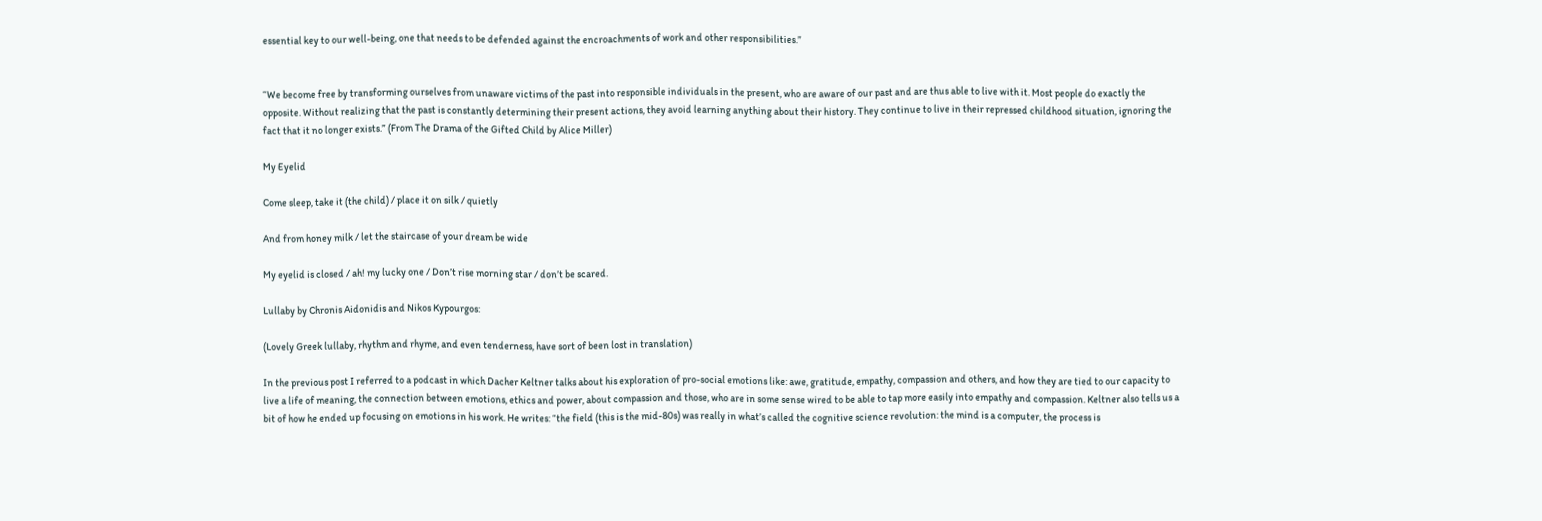essential key to our well-being, one that needs to be defended against the encroachments of work and other responsibilities.”


“We become free by transforming ourselves from unaware victims of the past into responsible individuals in the present, who are aware of our past and are thus able to live with it. Most people do exactly the opposite. Without realizing that the past is constantly determining their present actions, they avoid learning anything about their history. They continue to live in their repressed childhood situation, ignoring the fact that it no longer exists.” (From The Drama of the Gifted Child by Alice Miller)

My Eyelid

Come sleep, take it (the child) / place it on silk / quietly

And from honey milk / let the staircase of your dream be wide

My eyelid is closed / ah! my lucky one / Don’t rise morning star / don’t be scared.

Lullaby by Chronis Aidonidis and Nikos Kypourgos:

(Lovely Greek lullaby, rhythm and rhyme, and even tenderness, have sort of been lost in translation)

In the previous post I referred to a podcast in which Dacher Keltner talks about his exploration of pro-social emotions like: awe, gratitude, empathy, compassion and others, and how they are tied to our capacity to live a life of meaning, the connection between emotions, ethics and power, about compassion and those, who are in some sense wired to be able to tap more easily into empathy and compassion. Keltner also tells us a bit of how he ended up focusing on emotions in his work. He writes: “the field (this is the mid-80s) was really in what’s called the cognitive science revolution: the mind is a computer, the process is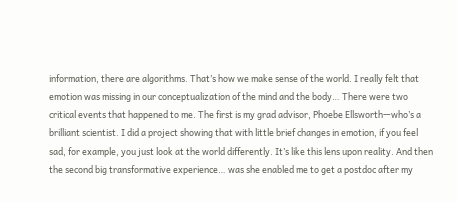information, there are algorithms. That’s how we make sense of the world. I really felt that emotion was missing in our conceptualization of the mind and the body… There were two critical events that happened to me. The first is my grad advisor, Phoebe Ellsworth—who’s a brilliant scientist. I did a project showing that with little brief changes in emotion, if you feel sad, for example, you just look at the world differently. It’s like this lens upon reality. And then the second big transformative experience… was she enabled me to get a postdoc after my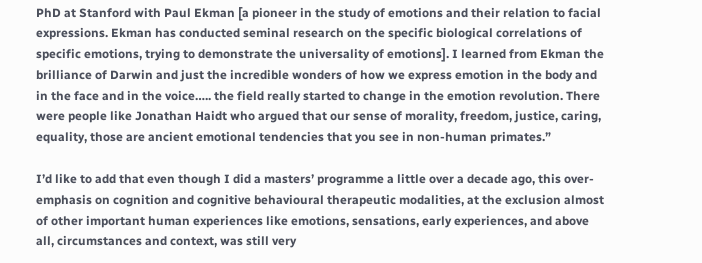PhD at Stanford with Paul Ekman [a pioneer in the study of emotions and their relation to facial expressions. Ekman has conducted seminal research on the specific biological correlations of specific emotions, trying to demonstrate the universality of emotions]. I learned from Ekman the brilliance of Darwin and just the incredible wonders of how we express emotion in the body and in the face and in the voice….. the field really started to change in the emotion revolution. There were people like Jonathan Haidt who argued that our sense of morality, freedom, justice, caring, equality, those are ancient emotional tendencies that you see in non-human primates.”

I’d like to add that even though I did a masters’ programme a little over a decade ago, this over-emphasis on cognition and cognitive behavioural therapeutic modalities, at the exclusion almost of other important human experiences like emotions, sensations, early experiences, and above all, circumstances and context, was still very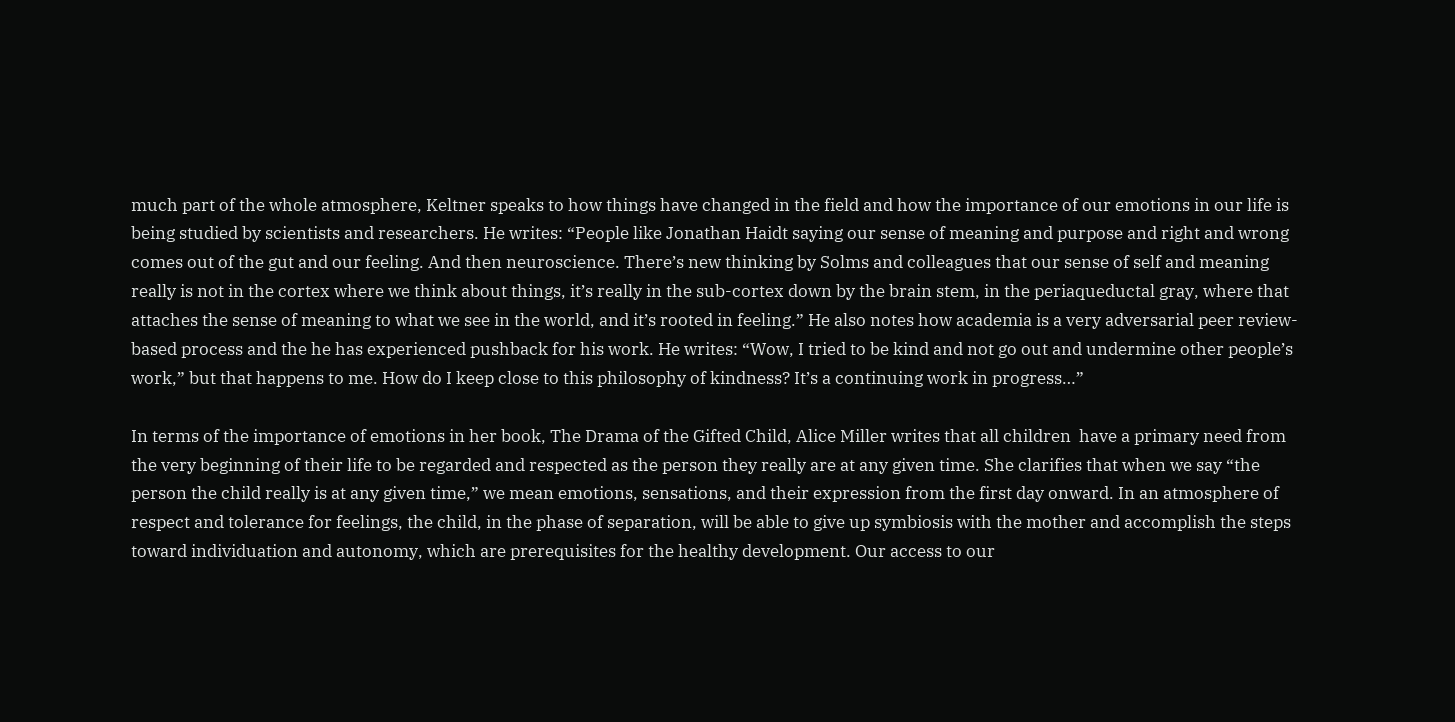much part of the whole atmosphere, Keltner speaks to how things have changed in the field and how the importance of our emotions in our life is being studied by scientists and researchers. He writes: “People like Jonathan Haidt saying our sense of meaning and purpose and right and wrong comes out of the gut and our feeling. And then neuroscience. There’s new thinking by Solms and colleagues that our sense of self and meaning really is not in the cortex where we think about things, it’s really in the sub-cortex down by the brain stem, in the periaqueductal gray, where that attaches the sense of meaning to what we see in the world, and it’s rooted in feeling.” He also notes how academia is a very adversarial peer review-based process and the he has experienced pushback for his work. He writes: “Wow, I tried to be kind and not go out and undermine other people’s work,” but that happens to me. How do I keep close to this philosophy of kindness? It’s a continuing work in progress…”

In terms of the importance of emotions in her book, The Drama of the Gifted Child, Alice Miller writes that all children  have a primary need from the very beginning of their life to be regarded and respected as the person they really are at any given time. She clarifies that when we say “the person the child really is at any given time,” we mean emotions, sensations, and their expression from the first day onward. In an atmosphere of respect and tolerance for feelings, the child, in the phase of separation, will be able to give up symbiosis with the mother and accomplish the steps toward individuation and autonomy, which are prerequisites for the healthy development. Our access to our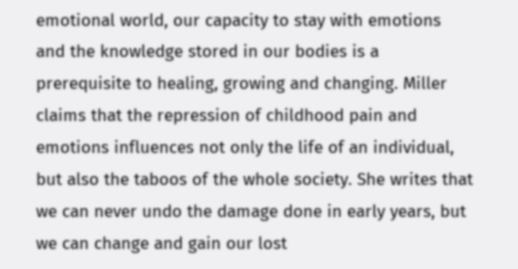emotional world, our capacity to stay with emotions and the knowledge stored in our bodies is a prerequisite to healing, growing and changing. Miller claims that the repression of childhood pain and emotions influences not only the life of an individual, but also the taboos of the whole society. She writes that we can never undo the damage done in early years, but we can change and gain our lost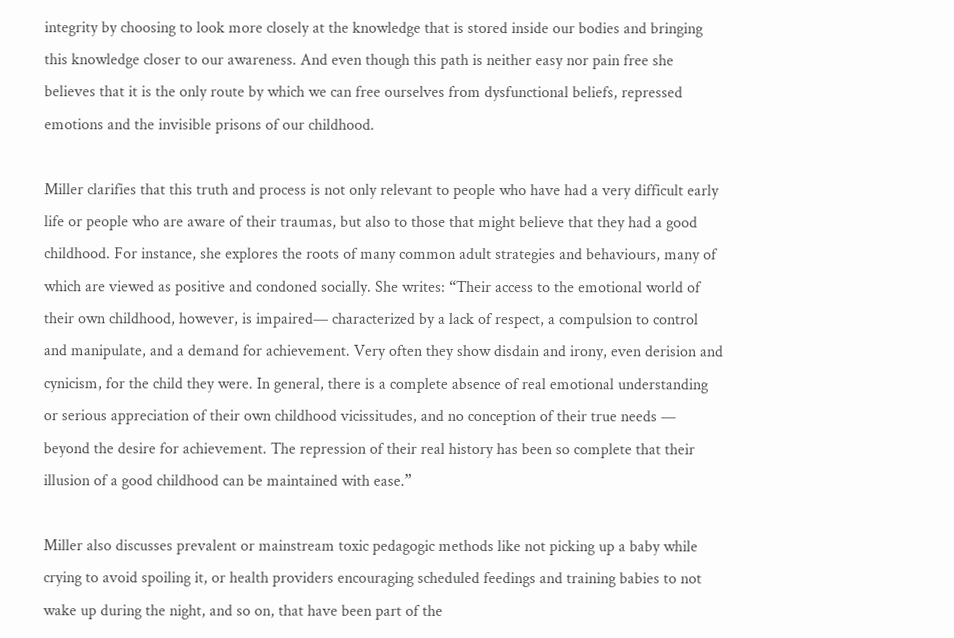integrity by choosing to look more closely at the knowledge that is stored inside our bodies and bringing this knowledge closer to our awareness. And even though this path is neither easy nor pain free she believes that it is the only route by which we can free ourselves from dysfunctional beliefs, repressed emotions and the invisible prisons of our childhood.

Miller clarifies that this truth and process is not only relevant to people who have had a very difficult early life or people who are aware of their traumas, but also to those that might believe that they had a good childhood. For instance, she explores the roots of many common adult strategies and behaviours, many of which are viewed as positive and condoned socially. She writes: “Their access to the emotional world of their own childhood, however, is impaired— characterized by a lack of respect, a compulsion to control and manipulate, and a demand for achievement. Very often they show disdain and irony, even derision and cynicism, for the child they were. In general, there is a complete absence of real emotional understanding or serious appreciation of their own childhood vicissitudes, and no conception of their true needs — beyond the desire for achievement. The repression of their real history has been so complete that their illusion of a good childhood can be maintained with ease.”

Miller also discusses prevalent or mainstream toxic pedagogic methods like not picking up a baby while crying to avoid spoiling it, or health providers encouraging scheduled feedings and training babies to not wake up during the night, and so on, that have been part of the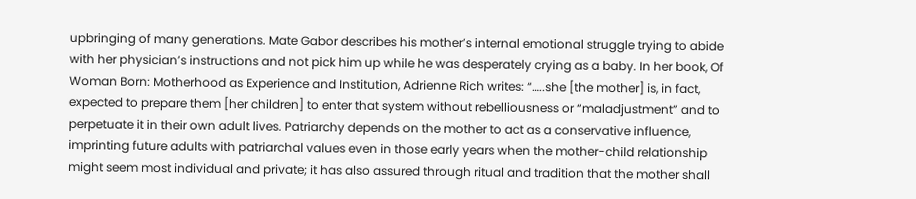upbringing of many generations. Mate Gabor describes his mother’s internal emotional struggle trying to abide with her physician’s instructions and not pick him up while he was desperately crying as a baby. In her book, Of Woman Born: Motherhood as Experience and Institution, Adrienne Rich writes: “…..she [the mother] is, in fact, expected to prepare them [her children] to enter that system without rebelliousness or “maladjustment” and to perpetuate it in their own adult lives. Patriarchy depends on the mother to act as a conservative influence, imprinting future adults with patriarchal values even in those early years when the mother-child relationship might seem most individual and private; it has also assured through ritual and tradition that the mother shall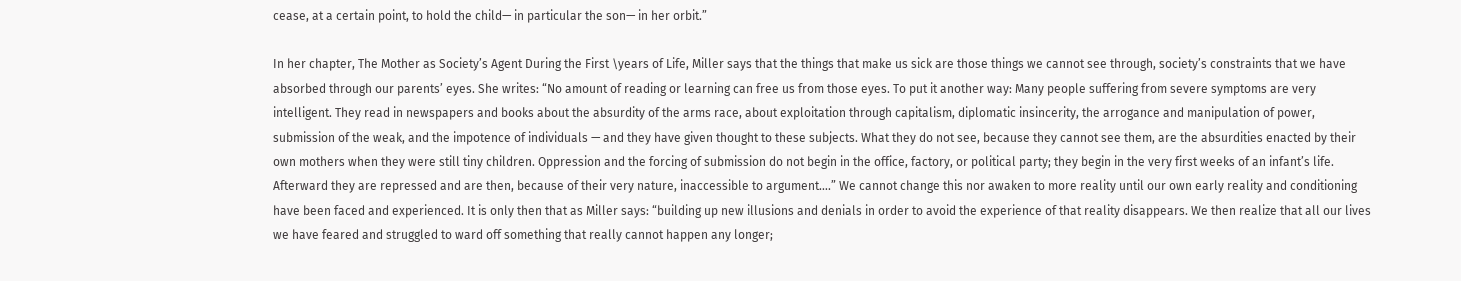cease, at a certain point, to hold the child— in particular the son— in her orbit.”

In her chapter, The Mother as Society’s Agent During the First \years of Life, Miller says that the things that make us sick are those things we cannot see through, society’s constraints that we have absorbed through our parents’ eyes. She writes: “No amount of reading or learning can free us from those eyes. To put it another way: Many people suffering from severe symptoms are very intelligent. They read in newspapers and books about the absurdity of the arms race, about exploitation through capitalism, diplomatic insincerity, the arrogance and manipulation of power, submission of the weak, and the impotence of individuals — and they have given thought to these subjects. What they do not see, because they cannot see them, are the absurdities enacted by their own mothers when they were still tiny children. Oppression and the forcing of submission do not begin in the office, factory, or political party; they begin in the very first weeks of an infant’s life. Afterward they are repressed and are then, because of their very nature, inaccessible to argument….” We cannot change this nor awaken to more reality until our own early reality and conditioning have been faced and experienced. It is only then that as Miller says: “building up new illusions and denials in order to avoid the experience of that reality disappears. We then realize that all our lives we have feared and struggled to ward off something that really cannot happen any longer;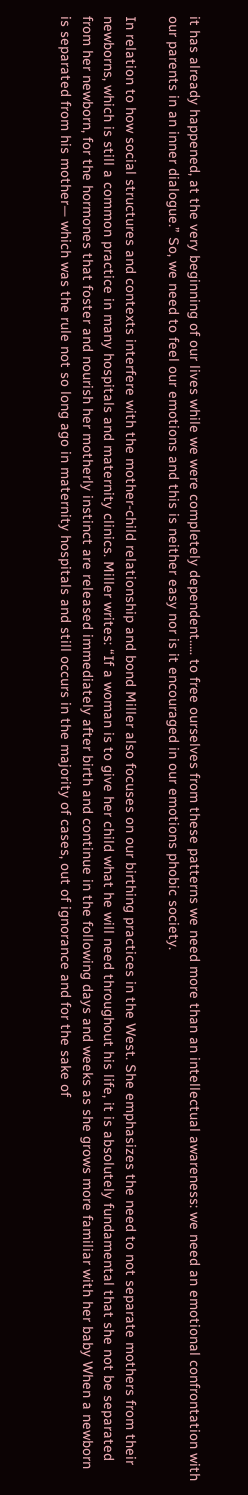it has already happened, at the very beginning of our lives while we were completely dependent….. to free ourselves from these patterns we need more than an intellectual awareness: we need an emotional confrontation with our parents in an inner dialogue.” So, we need to feel our emotions and this is neither easy nor is it encouraged in our emotions phobic society.

In relation to how social structures and contexts interfere with the mother-child relationship and bond Miller also focuses on our birthing practices in the West. She emphasizes the need to not separate mothers from their newborns, which is still a common practice in many hospitals and maternity clinics. Miller writes: “If a woman is to give her child what he will need throughout his life, it is absolutely fundamental that she not be separated from her newborn, for the hormones that foster and nourish her motherly instinct are released immediately after birth and continue in the following days and weeks as she grows more familiar with her baby When a newborn is separated from his mother— which was the rule not so long ago in maternity hospitals and still occurs in the majority of cases, out of ignorance and for the sake of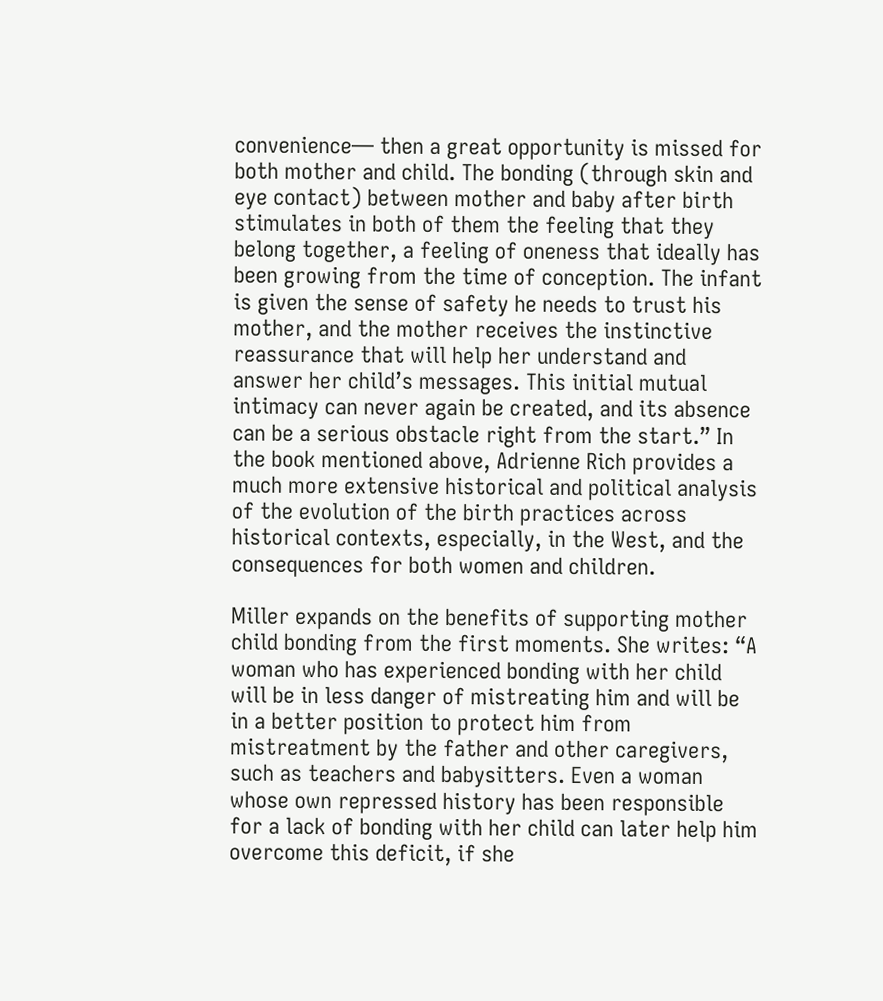convenience— then a great opportunity is missed for both mother and child. The bonding (through skin and eye contact) between mother and baby after birth stimulates in both of them the feeling that they belong together, a feeling of oneness that ideally has been growing from the time of conception. The infant is given the sense of safety he needs to trust his mother, and the mother receives the instinctive reassurance that will help her understand and answer her child’s messages. This initial mutual intimacy can never again be created, and its absence can be a serious obstacle right from the start.” In the book mentioned above, Adrienne Rich provides a much more extensive historical and political analysis of the evolution of the birth practices across historical contexts, especially, in the West, and the consequences for both women and children.

Miller expands on the benefits of supporting mother child bonding from the first moments. She writes: “A woman who has experienced bonding with her child will be in less danger of mistreating him and will be in a better position to protect him from mistreatment by the father and other caregivers, such as teachers and babysitters. Even a woman whose own repressed history has been responsible for a lack of bonding with her child can later help him overcome this deficit, if she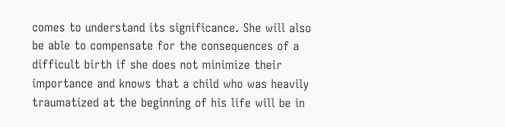comes to understand its significance. She will also be able to compensate for the consequences of a difficult birth if she does not minimize their importance and knows that a child who was heavily traumatized at the beginning of his life will be in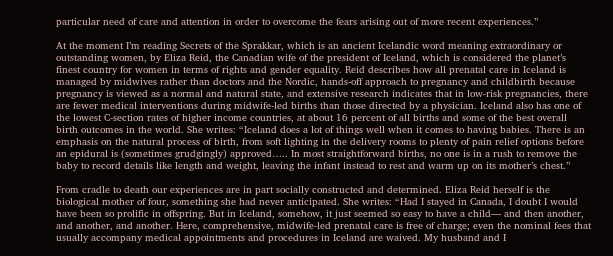particular need of care and attention in order to overcome the fears arising out of more recent experiences.”

At the moment I’m reading Secrets of the Sprakkar, which is an ancient Icelandic word meaning extraordinary or outstanding women, by Eliza Reid, the Canadian wife of the president of Iceland, which is considered the planet’s finest country for women in terms of rights and gender equality. Reid describes how all prenatal care in Iceland is managed by midwives rather than doctors and the Nordic, hands-off approach to pregnancy and childbirth because pregnancy is viewed as a normal and natural state, and extensive research indicates that in low-risk pregnancies, there are fewer medical interventions during midwife-led births than those directed by a physician. Iceland also has one of the lowest C-section rates of higher income countries, at about 16 percent of all births and some of the best overall birth outcomes in the world. She writes: “Iceland does a lot of things well when it comes to having babies. There is an emphasis on the natural process of birth, from soft lighting in the delivery rooms to plenty of pain relief options before an epidural is (sometimes grudgingly) approved….. In most straightforward births, no one is in a rush to remove the baby to record details like length and weight, leaving the infant instead to rest and warm up on its mother’s chest.”

From cradle to death our experiences are in part socially constructed and determined. Eliza Reid herself is the biological mother of four, something she had never anticipated. She writes: “Had I stayed in Canada, I doubt I would have been so prolific in offspring. But in Iceland, somehow, it just seemed so easy to have a child— and then another, and another, and another. Here, comprehensive, midwife-led prenatal care is free of charge; even the nominal fees that usually accompany medical appointments and procedures in Iceland are waived. My husband and I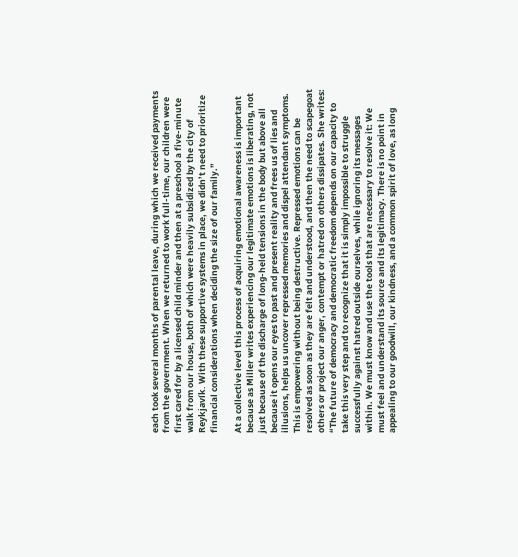each took several months of parental leave, during which we received payments from the government. When we returned to work full-time, our children were first cared for by a licensed child minder and then at a preschool a five-minute walk from our house, both of which were heavily subsidized by the city of Reykjavík. With these supportive systems in place, we didn’t need to prioritize financial considerations when deciding the size of our family.”

At a collective level this process of acquiring emotional awareness is important because as Miller writes experiencing our legitimate emotions is liberating, not just because of the discharge of long-held tensions in the body but above all because it opens our eyes to past and present reality and frees us of lies and illusions, helps us uncover repressed memories and dispel attendant symptoms. This is empowering without being destructive. Repressed emotions can be resolved as soon as they are felt and understood, and then the need to scapegoat others or project our anger, contempt or hatred on others dissipates. She writes: “The future of democracy and democratic freedom depends on our capacity to take this very step and to recognize that it is simply impossible to struggle successfully against hatred outside ourselves, while ignoring its messages within. We must know and use the tools that are necessary to resolve it: We must feel and understand its source and its legitimacy. There is no point in appealing to our goodwill, our kindness, and a common spirit of love, as long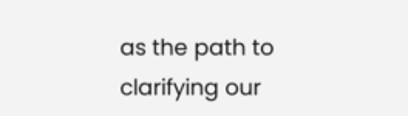as the path to clarifying our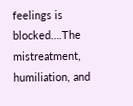feelings is blocked….The mistreatment, humiliation, and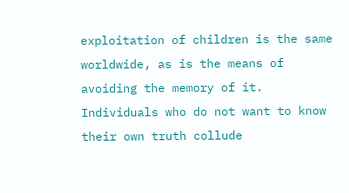exploitation of children is the same worldwide, as is the means of avoiding the memory of it. Individuals who do not want to know their own truth collude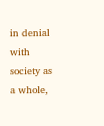in denial with society as a whole,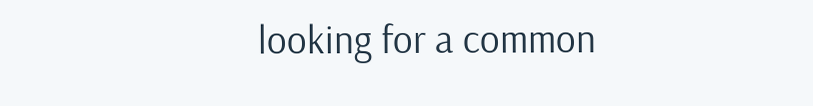looking for a common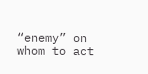“enemy” on whom to act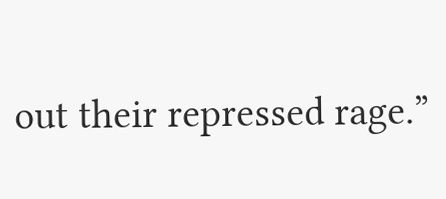out their repressed rage.”